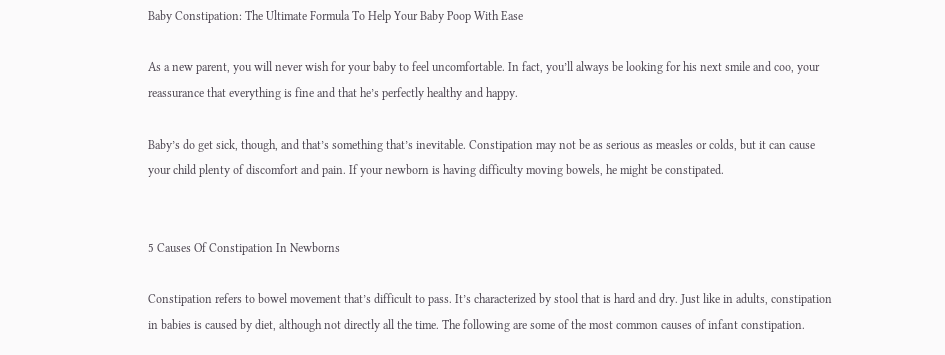Baby Constipation: The Ultimate Formula To Help Your Baby Poop With Ease

As a new parent, you will never wish for your baby to feel uncomfortable. In fact, you’ll always be looking for his next smile and coo, your reassurance that everything is fine and that he’s perfectly healthy and happy.

Baby’s do get sick, though, and that’s something that’s inevitable. Constipation may not be as serious as measles or colds, but it can cause your child plenty of discomfort and pain. If your newborn is having difficulty moving bowels, he might be constipated.


5 Causes Of Constipation In Newborns

Constipation refers to bowel movement that’s difficult to pass. It’s characterized by stool that is hard and dry. Just like in adults, constipation in babies is caused by diet, although not directly all the time. The following are some of the most common causes of infant constipation.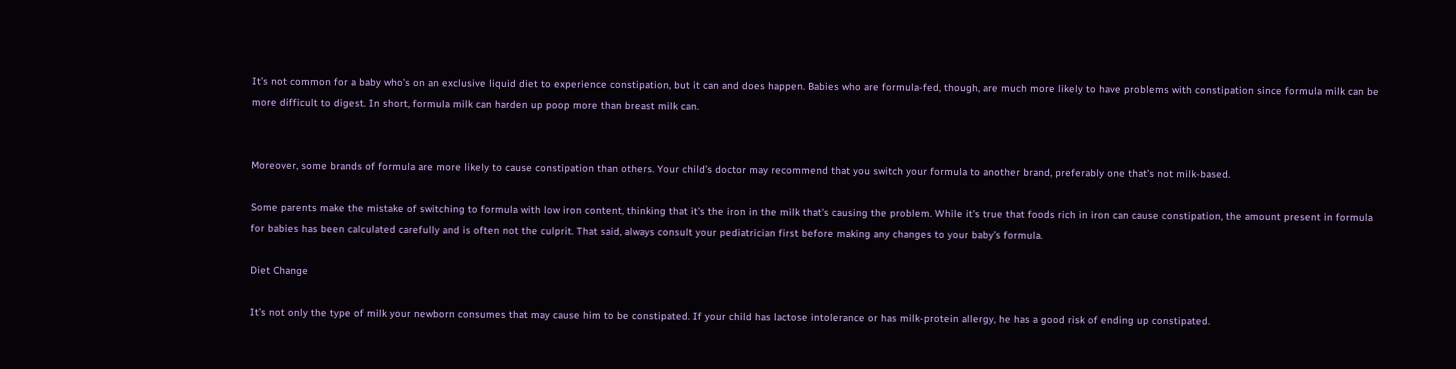It’s not common for a baby who’s on an exclusive liquid diet to experience constipation, but it can and does happen. Babies who are formula-fed, though, are much more likely to have problems with constipation since formula milk can be more difficult to digest. In short, formula milk can harden up poop more than breast milk can.


Moreover, some brands of formula are more likely to cause constipation than others. Your child’s doctor may recommend that you switch your formula to another brand, preferably one that’s not milk-based.

Some parents make the mistake of switching to formula with low iron content, thinking that it’s the iron in the milk that’s causing the problem. While it’s true that foods rich in iron can cause constipation, the amount present in formula for babies has been calculated carefully and is often not the culprit. That said, always consult your pediatrician first before making any changes to your baby’s formula.

Diet Change

It’s not only the type of milk your newborn consumes that may cause him to be constipated. If your child has lactose intolerance or has milk-protein allergy, he has a good risk of ending up constipated.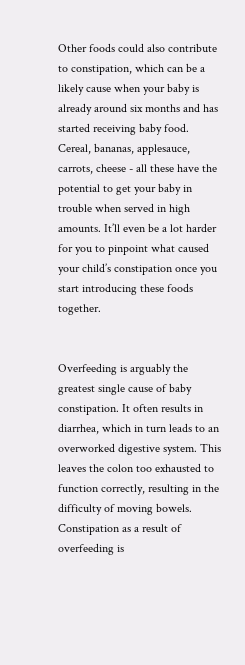Other foods could also contribute to constipation, which can be a likely cause when your baby is already around six months and has started receiving baby food. Cereal, bananas, applesauce, carrots, cheese - all these have the potential to get your baby in trouble when served in high amounts. It’ll even be a lot harder for you to pinpoint what caused your child’s constipation once you start introducing these foods together.


Overfeeding is arguably the greatest single cause of baby constipation. It often results in diarrhea, which in turn leads to an overworked digestive system. This leaves the colon too exhausted to function correctly, resulting in the difficulty of moving bowels. Constipation as a result of overfeeding is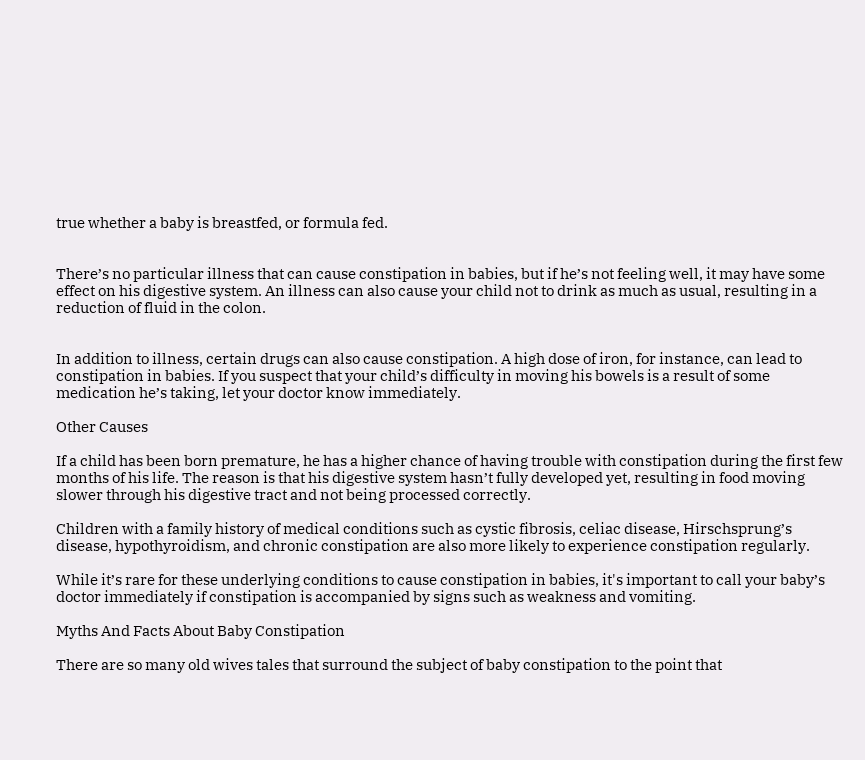true whether a baby is breastfed, or formula fed.


There’s no particular illness that can cause constipation in babies, but if he’s not feeling well, it may have some effect on his digestive system. An illness can also cause your child not to drink as much as usual, resulting in a reduction of fluid in the colon.


In addition to illness, certain drugs can also cause constipation. A high dose of iron, for instance, can lead to constipation in babies. If you suspect that your child’s difficulty in moving his bowels is a result of some medication he’s taking, let your doctor know immediately.

Other Causes

If a child has been born premature, he has a higher chance of having trouble with constipation during the first few months of his life. The reason is that his digestive system hasn’t fully developed yet, resulting in food moving slower through his digestive tract and not being processed correctly.

Children with a family history of medical conditions such as cystic fibrosis, celiac disease, Hirschsprung’s disease, hypothyroidism, and chronic constipation are also more likely to experience constipation regularly.

While it’s rare for these underlying conditions to cause constipation in babies, it's important to call your baby’s doctor immediately if constipation is accompanied by signs such as weakness and vomiting.

Myths And Facts About Baby Constipation

There are so many old wives tales that surround the subject of baby constipation to the point that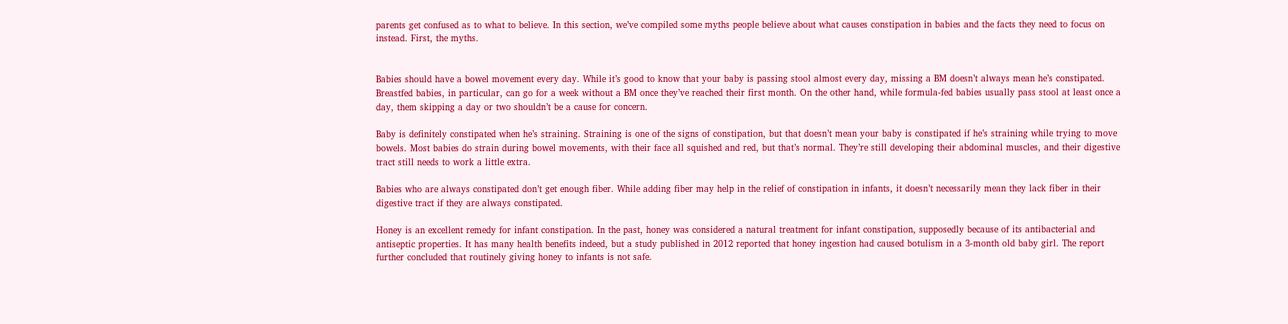parents get confused as to what to believe. In this section, we’ve compiled some myths people believe about what causes constipation in babies and the facts they need to focus on instead. First, the myths.


Babies should have a bowel movement every day. While it’s good to know that your baby is passing stool almost every day, missing a BM doesn’t always mean he’s constipated. Breastfed babies, in particular, can go for a week without a BM once they’ve reached their first month. On the other hand, while formula-fed babies usually pass stool at least once a day, them skipping a day or two shouldn’t be a cause for concern.

Baby is definitely constipated when he’s straining. Straining is one of the signs of constipation, but that doesn’t mean your baby is constipated if he’s straining while trying to move bowels. Most babies do strain during bowel movements, with their face all squished and red, but that’s normal. They’re still developing their abdominal muscles, and their digestive tract still needs to work a little extra.

Babies who are always constipated don’t get enough fiber. While adding fiber may help in the relief of constipation in infants, it doesn’t necessarily mean they lack fiber in their digestive tract if they are always constipated.

Honey is an excellent remedy for infant constipation. In the past, honey was considered a natural treatment for infant constipation, supposedly because of its antibacterial and antiseptic properties. It has many health benefits indeed, but a study published in 2012 reported that honey ingestion had caused botulism in a 3-month old baby girl. The report further concluded that routinely giving honey to infants is not safe.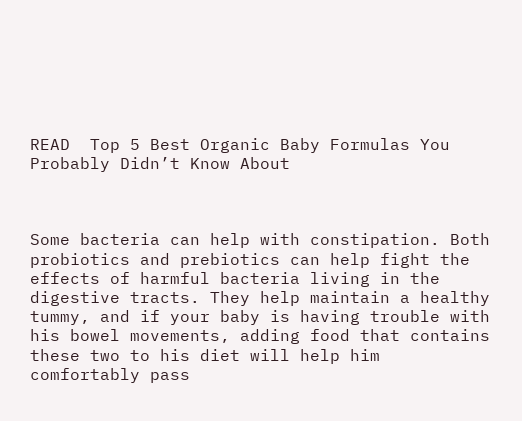READ  Top 5 Best Organic Baby Formulas You Probably Didn’t Know About



Some bacteria can help with constipation. Both probiotics and prebiotics can help fight the effects of harmful bacteria living in the digestive tracts. They help maintain a healthy tummy, and if your baby is having trouble with his bowel movements, adding food that contains these two to his diet will help him comfortably pass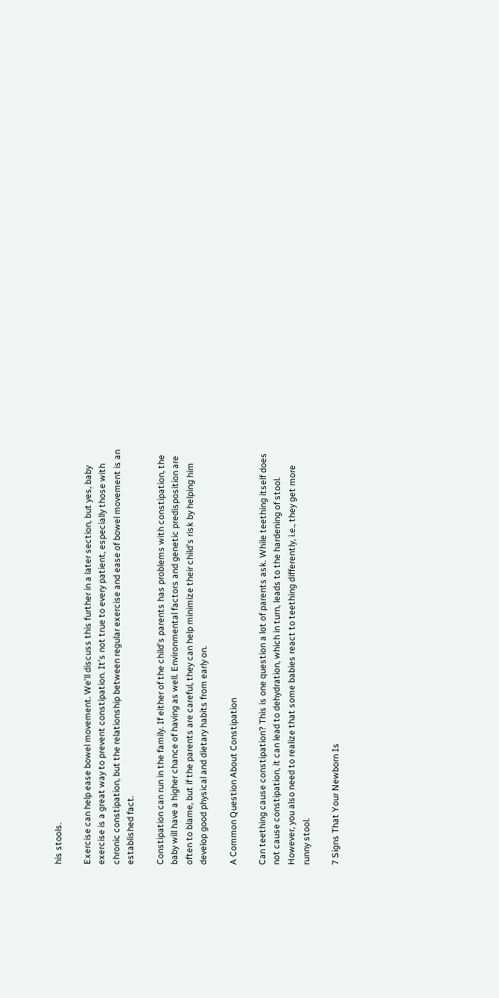his stools.

Exercise can help ease bowel movement. We’ll discuss this further in a later section, but yes, baby exercise is a great way to prevent constipation. It’s not true to every patient, especially those with chronic constipation, but the relationship between regular exercise and ease of bowel movement is an established fact.

Constipation can run in the family. If either of the child’s parents has problems with constipation, the baby will have a higher chance of having as well. Environmental factors and genetic predisposition are often to blame, but if the parents are careful, they can help minimize their child’s risk by helping him develop good physical and dietary habits from early on.

A Common Question About Constipation

Can teething cause constipation? This is one question a lot of parents ask. While teething itself does not cause constipation, it can lead to dehydration, which in turn, leads to the hardening of stool. However, you also need to realize that some babies react to teething differently, i.e., they get more runny stool.

7 Signs That Your Newborn Is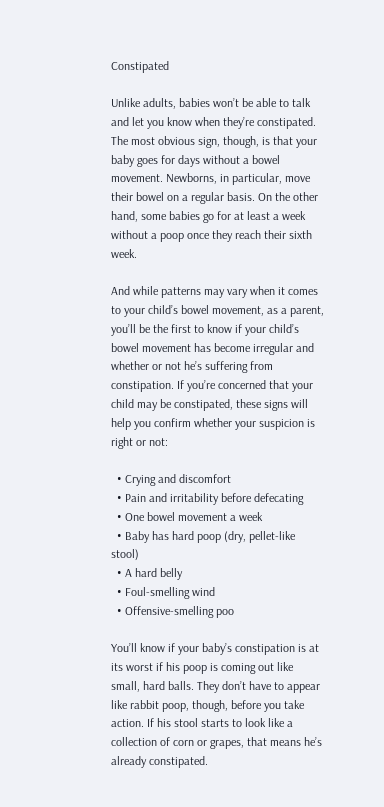Constipated

Unlike adults, babies won’t be able to talk and let you know when they’re constipated. The most obvious sign, though, is that your baby goes for days without a bowel movement. Newborns, in particular, move their bowel on a regular basis. On the other hand, some babies go for at least a week without a poop once they reach their sixth week.

And while patterns may vary when it comes to your child’s bowel movement, as a parent, you’ll be the first to know if your child’s bowel movement has become irregular and whether or not he’s suffering from constipation. If you’re concerned that your child may be constipated, these signs will help you confirm whether your suspicion is right or not:

  • Crying and discomfort
  • Pain and irritability before defecating
  • One bowel movement a week
  • Baby has hard poop (dry, pellet-like stool)
  • A hard belly
  • Foul-smelling wind
  • Offensive-smelling poo

You’ll know if your baby’s constipation is at its worst if his poop is coming out like small, hard balls. They don’t have to appear like rabbit poop, though, before you take action. If his stool starts to look like a collection of corn or grapes, that means he’s already constipated.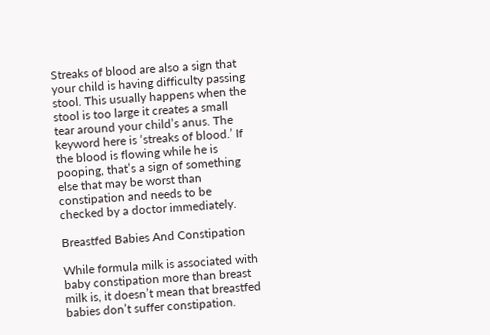Streaks of blood are also a sign that your child is having difficulty passing stool. This usually happens when the stool is too large it creates a small tear around your child’s anus. The keyword here is ‘streaks of blood.’ If the blood is flowing while he is pooping, that’s a sign of something else that may be worst than constipation and needs to be checked by a doctor immediately.

Breastfed Babies And Constipation

While formula milk is associated with baby constipation more than breast milk is, it doesn’t mean that breastfed babies don’t suffer constipation.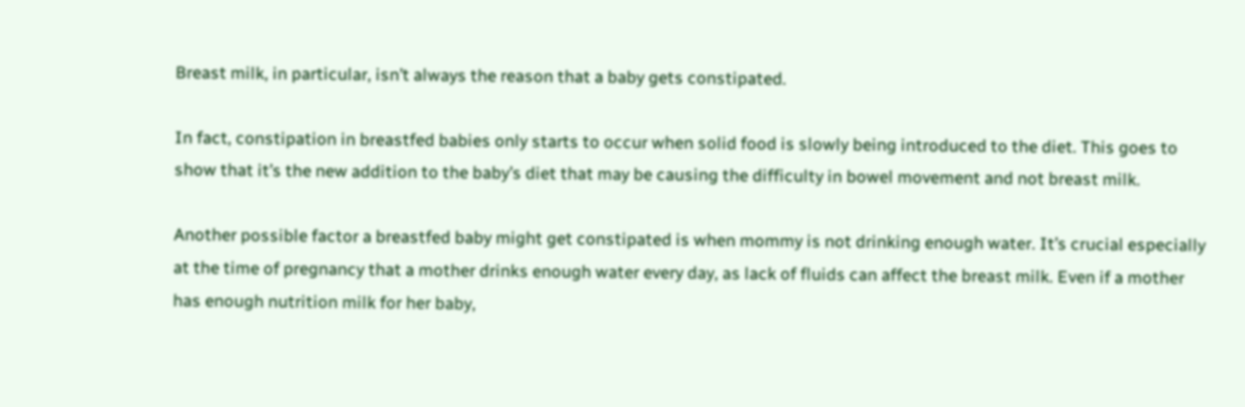Breast milk, in particular, isn’t always the reason that a baby gets constipated.

In fact, constipation in breastfed babies only starts to occur when solid food is slowly being introduced to the diet. This goes to show that it’s the new addition to the baby’s diet that may be causing the difficulty in bowel movement and not breast milk.

Another possible factor a breastfed baby might get constipated is when mommy is not drinking enough water. It’s crucial especially at the time of pregnancy that a mother drinks enough water every day, as lack of fluids can affect the breast milk. Even if a mother has enough nutrition milk for her baby,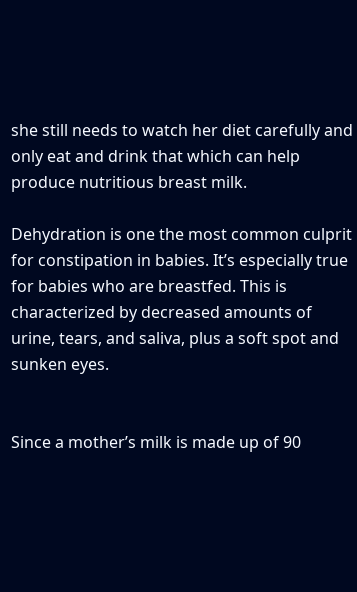she still needs to watch her diet carefully and only eat and drink that which can help produce nutritious breast milk.

Dehydration is one the most common culprit for constipation in babies. It’s especially true for babies who are breastfed. This is characterized by decreased amounts of urine, tears, and saliva, plus a soft spot and sunken eyes.


Since a mother’s milk is made up of 90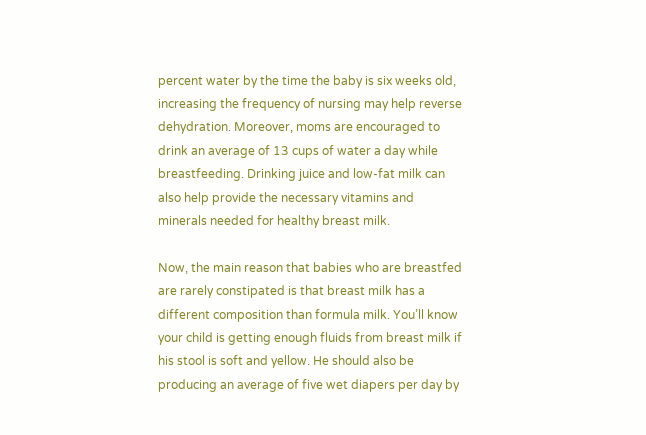percent water by the time the baby is six weeks old, increasing the frequency of nursing may help reverse dehydration. Moreover, moms are encouraged to drink an average of 13 cups of water a day while breastfeeding. Drinking juice and low-fat milk can also help provide the necessary vitamins and minerals needed for healthy breast milk.

Now, the main reason that babies who are breastfed are rarely constipated is that breast milk has a different composition than formula milk. You’ll know your child is getting enough fluids from breast milk if his stool is soft and yellow. He should also be producing an average of five wet diapers per day by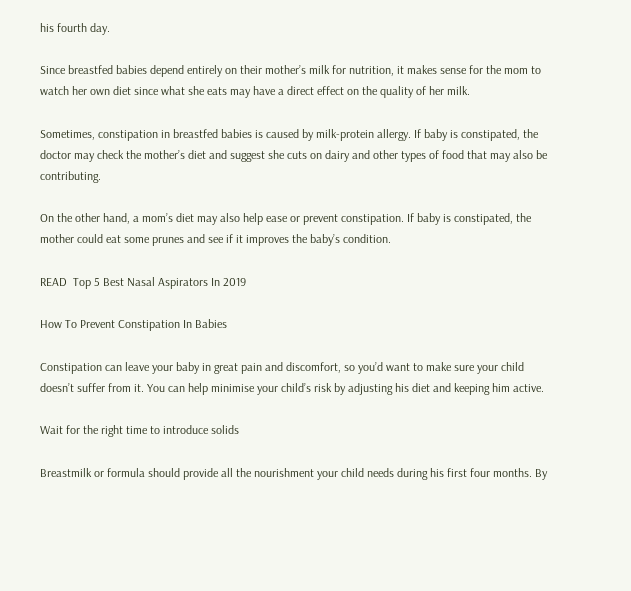his fourth day.

Since breastfed babies depend entirely on their mother’s milk for nutrition, it makes sense for the mom to watch her own diet since what she eats may have a direct effect on the quality of her milk.

Sometimes, constipation in breastfed babies is caused by milk-protein allergy. If baby is constipated, the doctor may check the mother’s diet and suggest she cuts on dairy and other types of food that may also be contributing.

On the other hand, a mom’s diet may also help ease or prevent constipation. If baby is constipated, the mother could eat some prunes and see if it improves the baby’s condition.

READ  Top 5 Best Nasal Aspirators In 2019

How To Prevent Constipation In Babies

Constipation can leave your baby in great pain and discomfort, so you’d want to make sure your child doesn’t suffer from it. You can help minimise your child’s risk by adjusting his diet and keeping him active.

Wait for the right time to introduce solids

Breastmilk or formula should provide all the nourishment your child needs during his first four months. By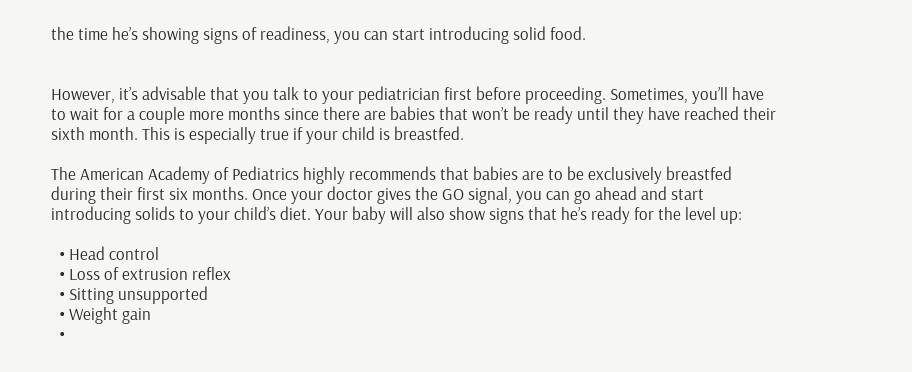the time he’s showing signs of readiness, you can start introducing solid food.


However, it’s advisable that you talk to your pediatrician first before proceeding. Sometimes, you’ll have to wait for a couple more months since there are babies that won’t be ready until they have reached their sixth month. This is especially true if your child is breastfed.

The American Academy of Pediatrics highly recommends that babies are to be exclusively breastfed during their first six months. Once your doctor gives the GO signal, you can go ahead and start introducing solids to your child’s diet. Your baby will also show signs that he’s ready for the level up:

  • Head control
  • Loss of extrusion reflex
  • Sitting unsupported
  • Weight gain
  •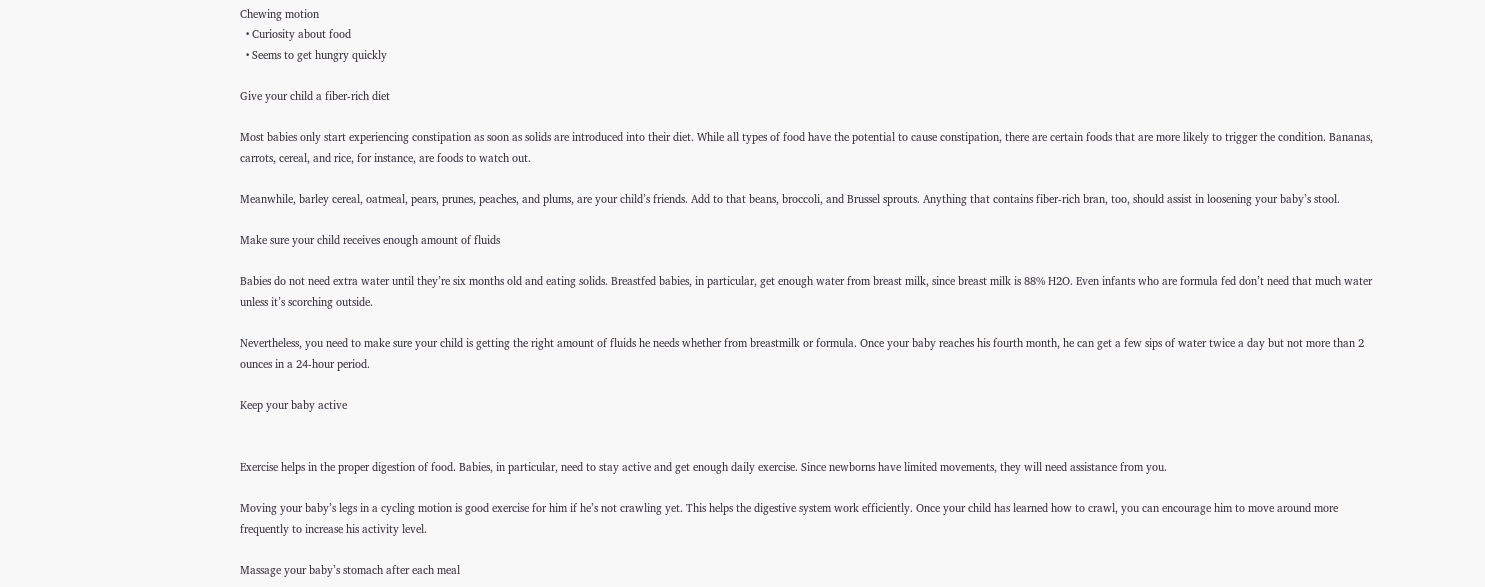Chewing motion
  • Curiosity about food
  • Seems to get hungry quickly

Give your child a fiber-rich diet

Most babies only start experiencing constipation as soon as solids are introduced into their diet. While all types of food have the potential to cause constipation, there are certain foods that are more likely to trigger the condition. Bananas, carrots, cereal, and rice, for instance, are foods to watch out.

Meanwhile, barley cereal, oatmeal, pears, prunes, peaches, and plums, are your child’s friends. Add to that beans, broccoli, and Brussel sprouts. Anything that contains fiber-rich bran, too, should assist in loosening your baby’s stool.

Make sure your child receives enough amount of fluids

Babies do not need extra water until they’re six months old and eating solids. Breastfed babies, in particular, get enough water from breast milk, since breast milk is 88% H2O. Even infants who are formula fed don’t need that much water unless it’s scorching outside.

Nevertheless, you need to make sure your child is getting the right amount of fluids he needs whether from breastmilk or formula. Once your baby reaches his fourth month, he can get a few sips of water twice a day but not more than 2 ounces in a 24-hour period.

Keep your baby active


Exercise helps in the proper digestion of food. Babies, in particular, need to stay active and get enough daily exercise. Since newborns have limited movements, they will need assistance from you.

Moving your baby’s legs in a cycling motion is good exercise for him if he’s not crawling yet. This helps the digestive system work efficiently. Once your child has learned how to crawl, you can encourage him to move around more frequently to increase his activity level.

Massage your baby’s stomach after each meal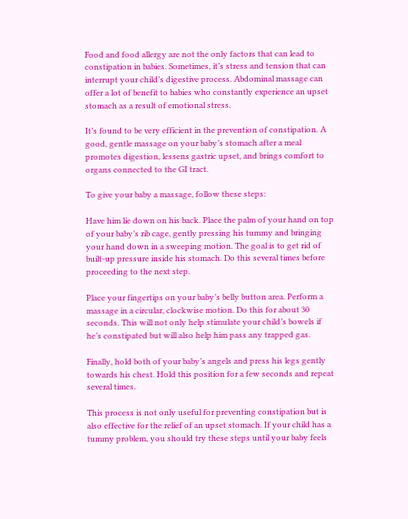Food and food allergy are not the only factors that can lead to constipation in babies. Sometimes, it’s stress and tension that can interrupt your child’s digestive process. Abdominal massage can offer a lot of benefit to babies who constantly experience an upset stomach as a result of emotional stress.

It’s found to be very efficient in the prevention of constipation. A good, gentle massage on your baby’s stomach after a meal promotes digestion, lessens gastric upset, and brings comfort to organs connected to the GI tract.

To give your baby a massage, follow these steps:

Have him lie down on his back. Place the palm of your hand on top of your baby’s rib cage, gently pressing his tummy and bringing your hand down in a sweeping motion. The goal is to get rid of built-up pressure inside his stomach. Do this several times before proceeding to the next step.

Place your fingertips on your baby’s belly button area. Perform a massage in a circular, clockwise motion. Do this for about 30 seconds. This will not only help stimulate your child’s bowels if he’s constipated but will also help him pass any trapped gas.

Finally, hold both of your baby’s angels and press his legs gently towards his chest. Hold this position for a few seconds and repeat several times.

This process is not only useful for preventing constipation but is also effective for the relief of an upset stomach. If your child has a tummy problem, you should try these steps until your baby feels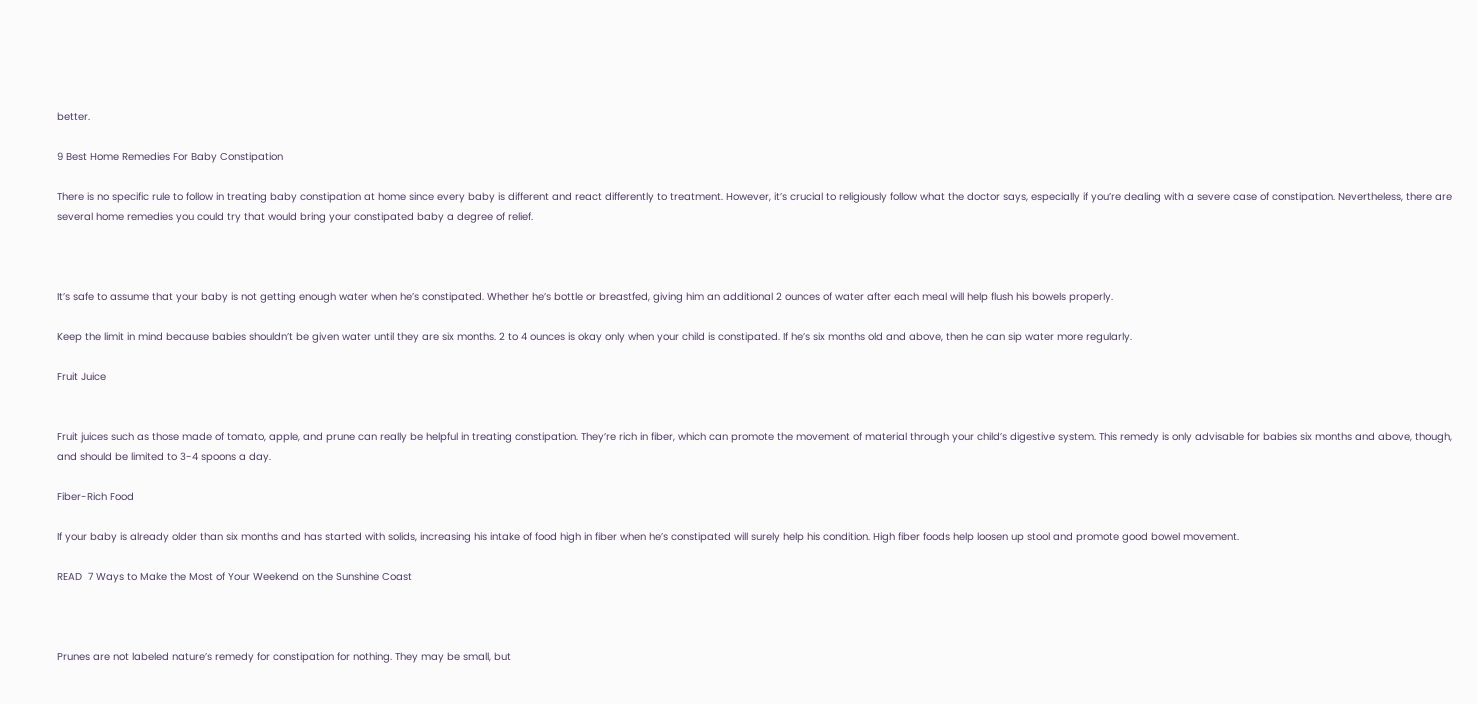better.

9 Best Home Remedies For Baby Constipation

There is no specific rule to follow in treating baby constipation at home since every baby is different and react differently to treatment. However, it’s crucial to religiously follow what the doctor says, especially if you’re dealing with a severe case of constipation. Nevertheless, there are several home remedies you could try that would bring your constipated baby a degree of relief.



It’s safe to assume that your baby is not getting enough water when he’s constipated. Whether he’s bottle or breastfed, giving him an additional 2 ounces of water after each meal will help flush his bowels properly.

Keep the limit in mind because babies shouldn’t be given water until they are six months. 2 to 4 ounces is okay only when your child is constipated. If he’s six months old and above, then he can sip water more regularly.

Fruit Juice


Fruit juices such as those made of tomato, apple, and prune can really be helpful in treating constipation. They’re rich in fiber, which can promote the movement of material through your child’s digestive system. This remedy is only advisable for babies six months and above, though, and should be limited to 3-4 spoons a day.

Fiber-Rich Food

If your baby is already older than six months and has started with solids, increasing his intake of food high in fiber when he’s constipated will surely help his condition. High fiber foods help loosen up stool and promote good bowel movement.

READ  7 Ways to Make the Most of Your Weekend on the Sunshine Coast



Prunes are not labeled nature’s remedy for constipation for nothing. They may be small, but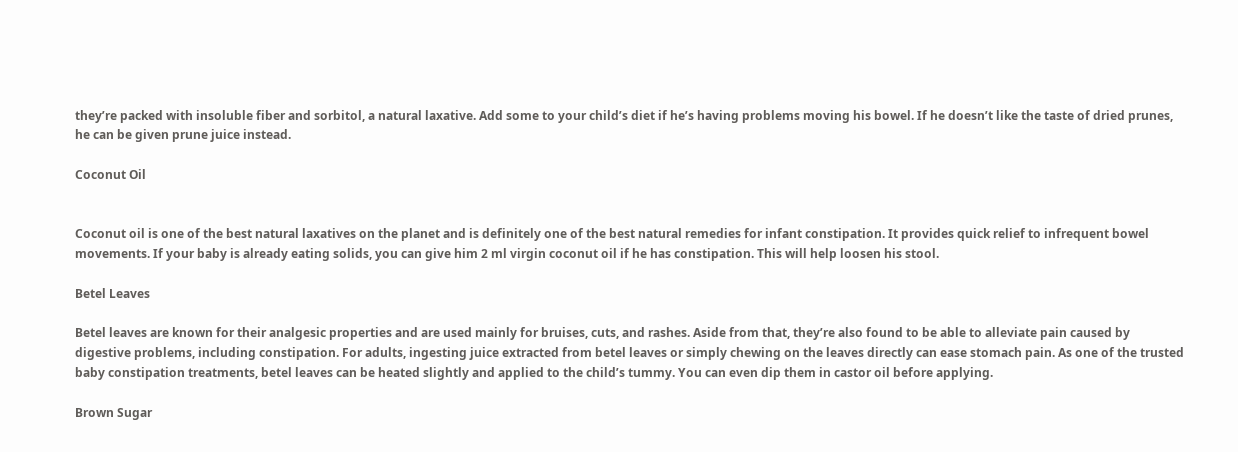they’re packed with insoluble fiber and sorbitol, a natural laxative. Add some to your child’s diet if he’s having problems moving his bowel. If he doesn’t like the taste of dried prunes, he can be given prune juice instead.

Coconut Oil


Coconut oil is one of the best natural laxatives on the planet and is definitely one of the best natural remedies for infant constipation. It provides quick relief to infrequent bowel movements. If your baby is already eating solids, you can give him 2 ml virgin coconut oil if he has constipation. This will help loosen his stool.

Betel Leaves

Betel leaves are known for their analgesic properties and are used mainly for bruises, cuts, and rashes. Aside from that, they’re also found to be able to alleviate pain caused by digestive problems, including constipation. For adults, ingesting juice extracted from betel leaves or simply chewing on the leaves directly can ease stomach pain. As one of the trusted baby constipation treatments, betel leaves can be heated slightly and applied to the child’s tummy. You can even dip them in castor oil before applying.

Brown Sugar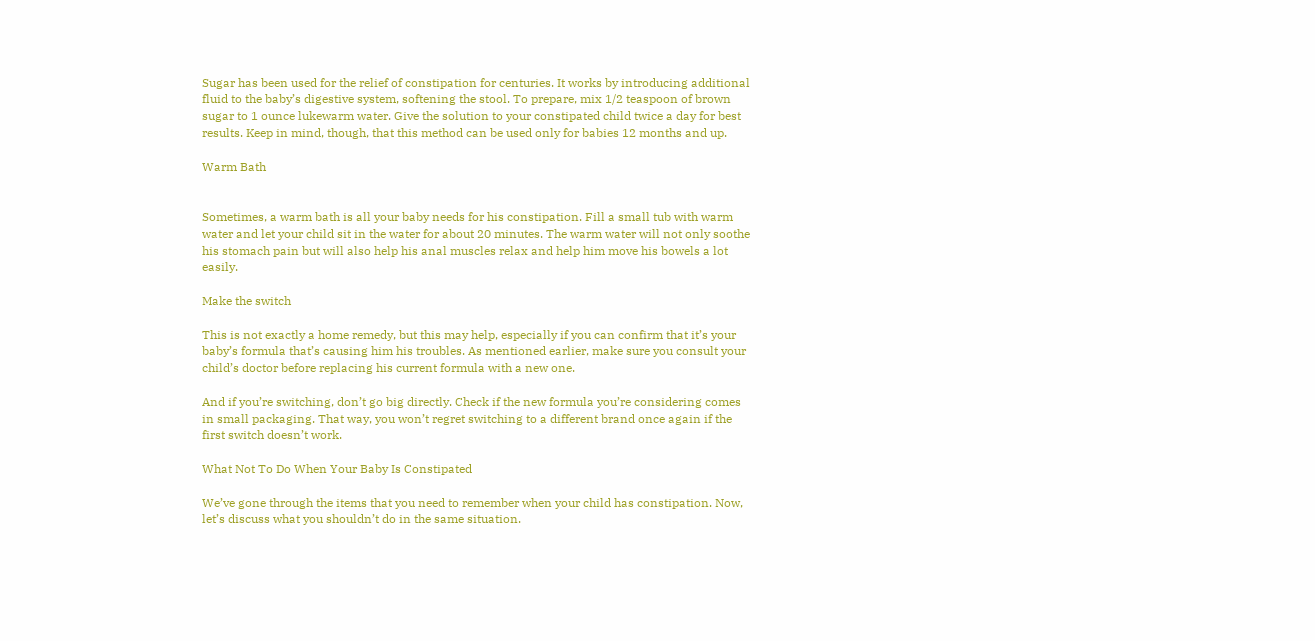Sugar has been used for the relief of constipation for centuries. It works by introducing additional fluid to the baby’s digestive system, softening the stool. To prepare, mix 1/2 teaspoon of brown sugar to 1 ounce lukewarm water. Give the solution to your constipated child twice a day for best results. Keep in mind, though, that this method can be used only for babies 12 months and up.

Warm Bath


Sometimes, a warm bath is all your baby needs for his constipation. Fill a small tub with warm water and let your child sit in the water for about 20 minutes. The warm water will not only soothe his stomach pain but will also help his anal muscles relax and help him move his bowels a lot easily.

Make the switch

This is not exactly a home remedy, but this may help, especially if you can confirm that it’s your baby’s formula that’s causing him his troubles. As mentioned earlier, make sure you consult your child’s doctor before replacing his current formula with a new one.

And if you’re switching, don’t go big directly. Check if the new formula you’re considering comes in small packaging. That way, you won’t regret switching to a different brand once again if the first switch doesn’t work.

What Not To Do When Your Baby Is Constipated

We’ve gone through the items that you need to remember when your child has constipation. Now, let’s discuss what you shouldn’t do in the same situation.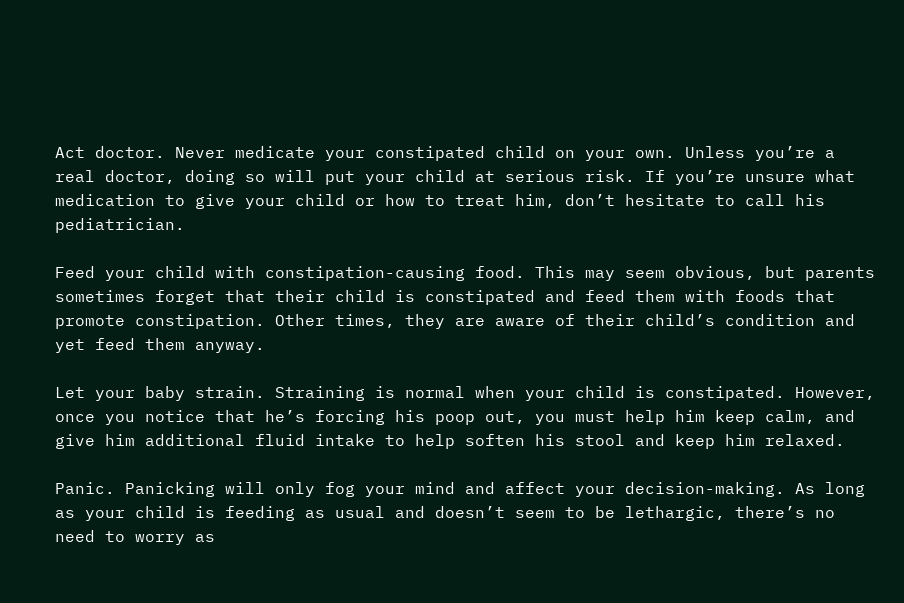Act doctor. Never medicate your constipated child on your own. Unless you’re a real doctor, doing so will put your child at serious risk. If you’re unsure what medication to give your child or how to treat him, don’t hesitate to call his pediatrician.

Feed your child with constipation-causing food. This may seem obvious, but parents sometimes forget that their child is constipated and feed them with foods that promote constipation. Other times, they are aware of their child’s condition and yet feed them anyway.

Let your baby strain. Straining is normal when your child is constipated. However, once you notice that he’s forcing his poop out, you must help him keep calm, and give him additional fluid intake to help soften his stool and keep him relaxed.

Panic. Panicking will only fog your mind and affect your decision-making. As long as your child is feeding as usual and doesn’t seem to be lethargic, there’s no need to worry as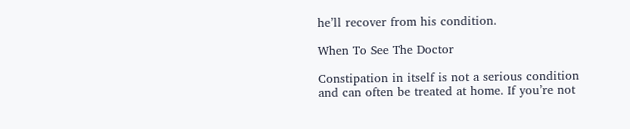he’ll recover from his condition.

When To See The Doctor

Constipation in itself is not a serious condition and can often be treated at home. If you’re not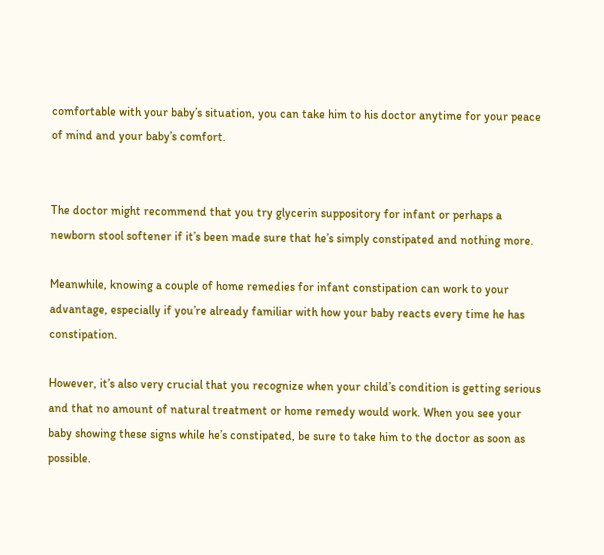comfortable with your baby’s situation, you can take him to his doctor anytime for your peace of mind and your baby’s comfort.


The doctor might recommend that you try glycerin suppository for infant or perhaps a newborn stool softener if it’s been made sure that he’s simply constipated and nothing more.

Meanwhile, knowing a couple of home remedies for infant constipation can work to your advantage, especially if you’re already familiar with how your baby reacts every time he has constipation.

However, it’s also very crucial that you recognize when your child’s condition is getting serious and that no amount of natural treatment or home remedy would work. When you see your baby showing these signs while he’s constipated, be sure to take him to the doctor as soon as possible.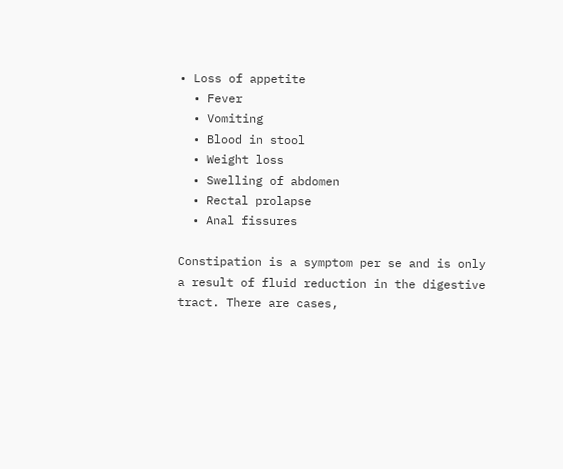• Loss of appetite
  • Fever
  • Vomiting
  • Blood in stool
  • Weight loss
  • Swelling of abdomen
  • Rectal prolapse
  • Anal fissures

Constipation is a symptom per se and is only a result of fluid reduction in the digestive tract. There are cases,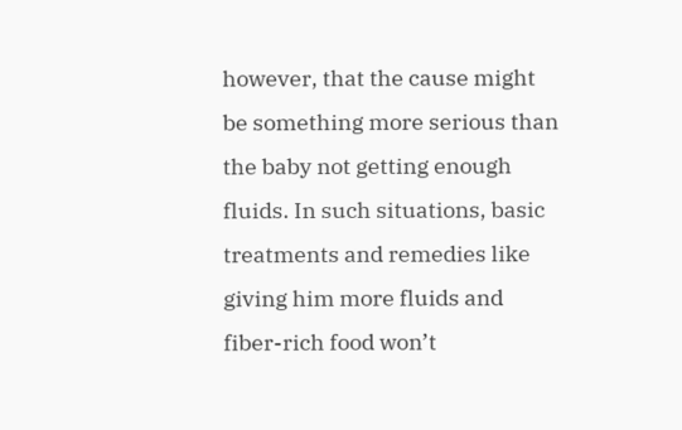however, that the cause might be something more serious than the baby not getting enough fluids. In such situations, basic treatments and remedies like giving him more fluids and fiber-rich food won’t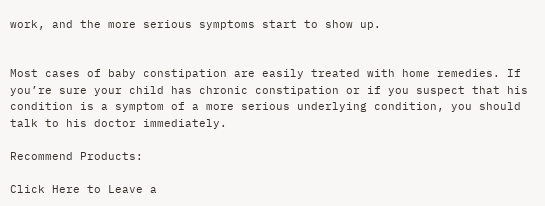work, and the more serious symptoms start to show up.


Most cases of baby constipation are easily treated with home remedies. If you’re sure your child has chronic constipation or if you suspect that his condition is a symptom of a more serious underlying condition, you should talk to his doctor immediately.

Recommend Products:

Click Here to Leave a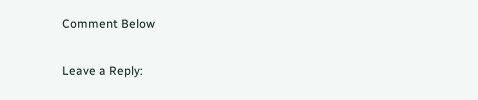Comment Below

Leave a Reply: